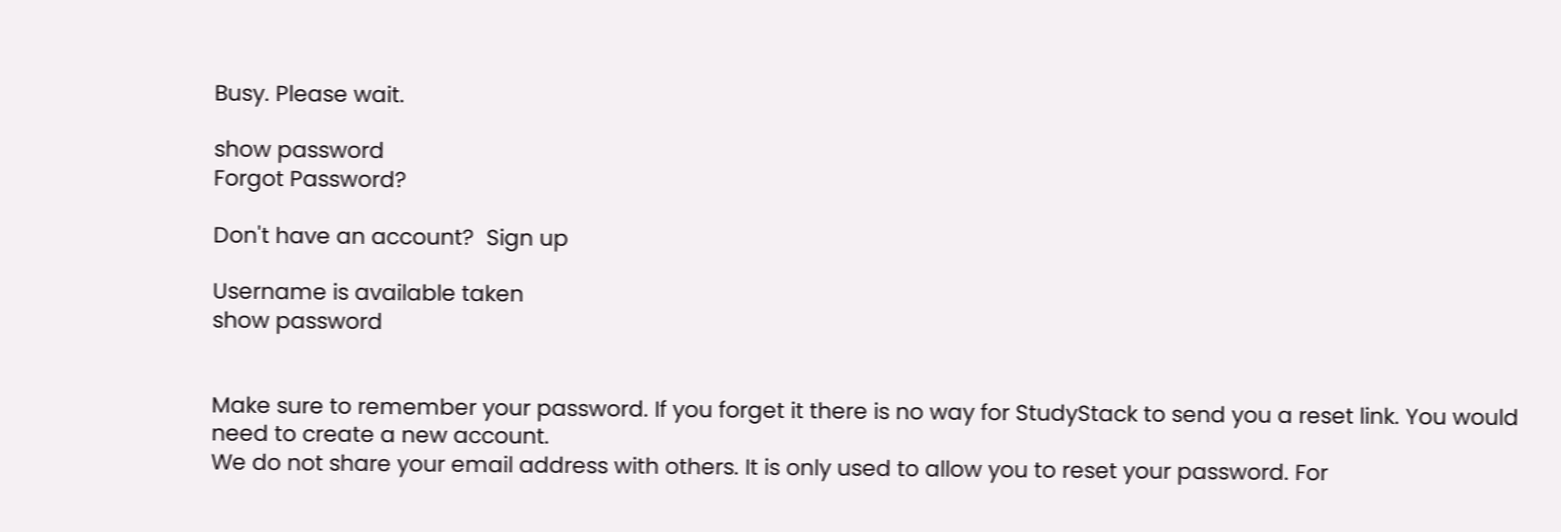Busy. Please wait.

show password
Forgot Password?

Don't have an account?  Sign up

Username is available taken
show password


Make sure to remember your password. If you forget it there is no way for StudyStack to send you a reset link. You would need to create a new account.
We do not share your email address with others. It is only used to allow you to reset your password. For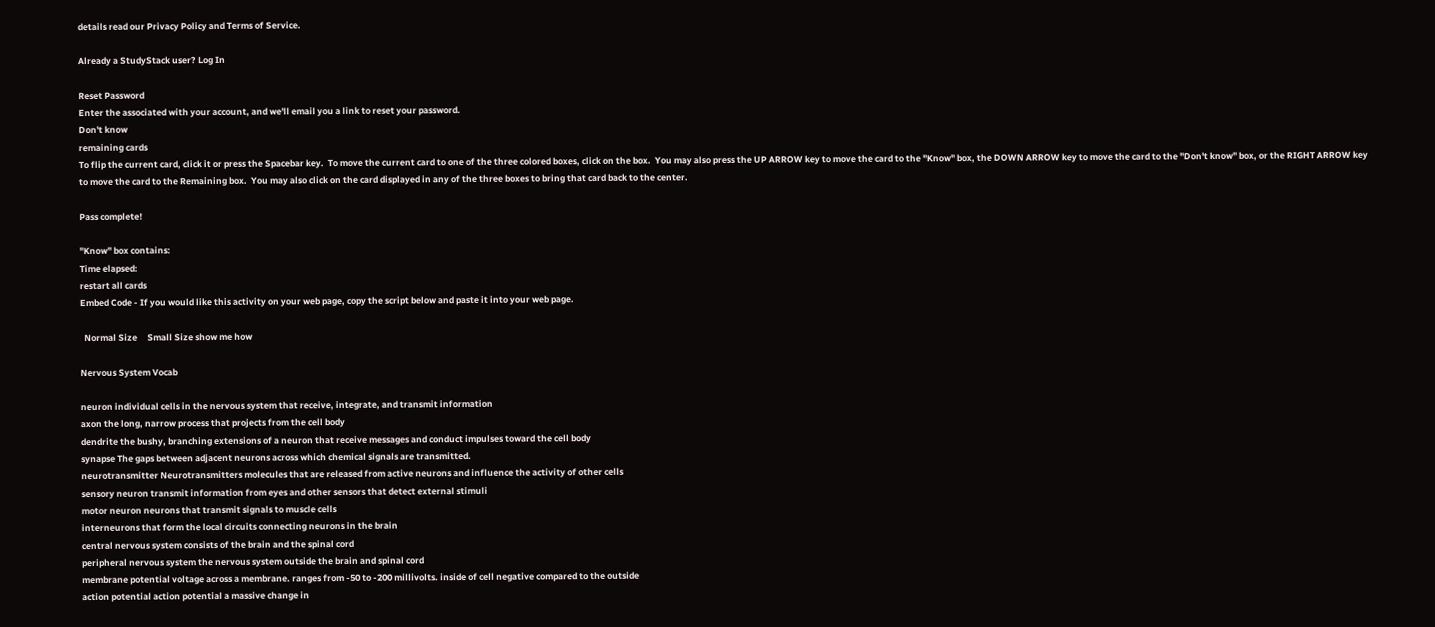details read our Privacy Policy and Terms of Service.

Already a StudyStack user? Log In

Reset Password
Enter the associated with your account, and we'll email you a link to reset your password.
Don't know
remaining cards
To flip the current card, click it or press the Spacebar key.  To move the current card to one of the three colored boxes, click on the box.  You may also press the UP ARROW key to move the card to the "Know" box, the DOWN ARROW key to move the card to the "Don't know" box, or the RIGHT ARROW key to move the card to the Remaining box.  You may also click on the card displayed in any of the three boxes to bring that card back to the center.

Pass complete!

"Know" box contains:
Time elapsed:
restart all cards
Embed Code - If you would like this activity on your web page, copy the script below and paste it into your web page.

  Normal Size     Small Size show me how

Nervous System Vocab

neuron individual cells in the nervous system that receive, integrate, and transmit information
axon the long, narrow process that projects from the cell body
dendrite the bushy, branching extensions of a neuron that receive messages and conduct impulses toward the cell body
synapse The gaps between adjacent neurons across which chemical signals are transmitted.
neurotransmitter Neurotransmitters molecules that are released from active neurons and influence the activity of other cells
sensory neuron transmit information from eyes and other sensors that detect external stimuli
motor neuron neurons that transmit signals to muscle cells
interneurons that form the local circuits connecting neurons in the brain
central nervous system consists of the brain and the spinal cord
peripheral nervous system the nervous system outside the brain and spinal cord
membrane potential voltage across a membrane. ranges from -50 to -200 millivolts. inside of cell negative compared to the outside
action potential action potential a massive change in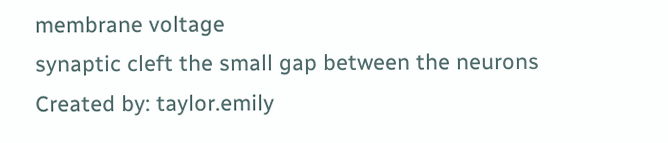membrane voltage
synaptic cleft the small gap between the neurons
Created by: taylor.emily